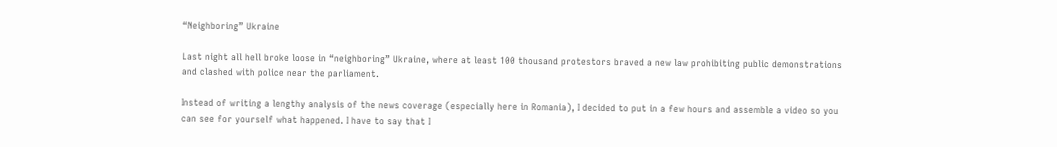“Neighboring” Ukraine

Last night all hell broke loose in “neighboring” Ukraine, where at least 100 thousand protestors braved a new law prohibiting public demonstrations and clashed with police near the parliament.

Instead of writing a lengthy analysis of the news coverage (especially here in Romania), I decided to put in a few hours and assemble a video so you can see for yourself what happened. I have to say that I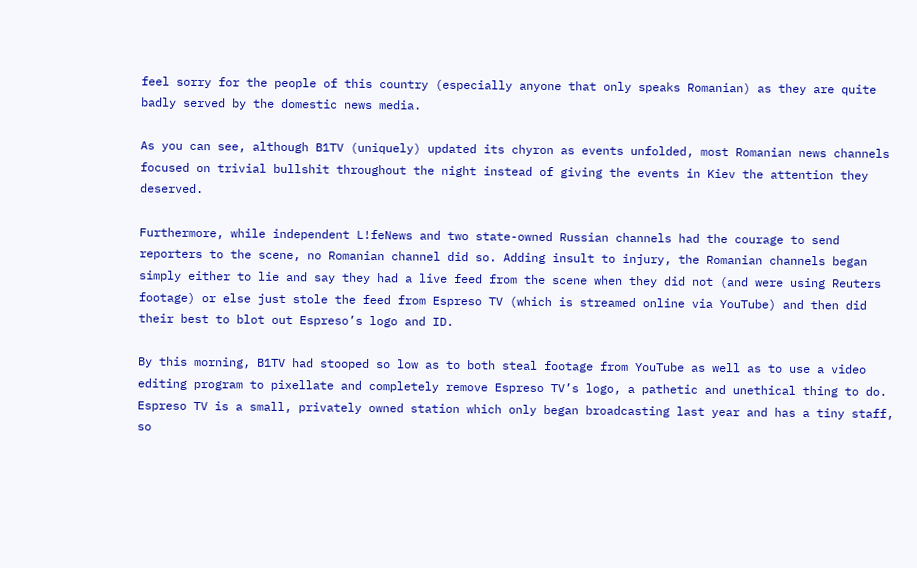feel sorry for the people of this country (especially anyone that only speaks Romanian) as they are quite badly served by the domestic news media.

As you can see, although B1TV (uniquely) updated its chyron as events unfolded, most Romanian news channels focused on trivial bullshit throughout the night instead of giving the events in Kiev the attention they deserved.

Furthermore, while independent L!feNews and two state-owned Russian channels had the courage to send reporters to the scene, no Romanian channel did so. Adding insult to injury, the Romanian channels began simply either to lie and say they had a live feed from the scene when they did not (and were using Reuters footage) or else just stole the feed from Espreso TV (which is streamed online via YouTube) and then did their best to blot out Espreso’s logo and ID.

By this morning, B1TV had stooped so low as to both steal footage from YouTube as well as to use a video editing program to pixellate and completely remove Espreso TV’s logo, a pathetic and unethical thing to do. Espreso TV is a small, privately owned station which only began broadcasting last year and has a tiny staff, so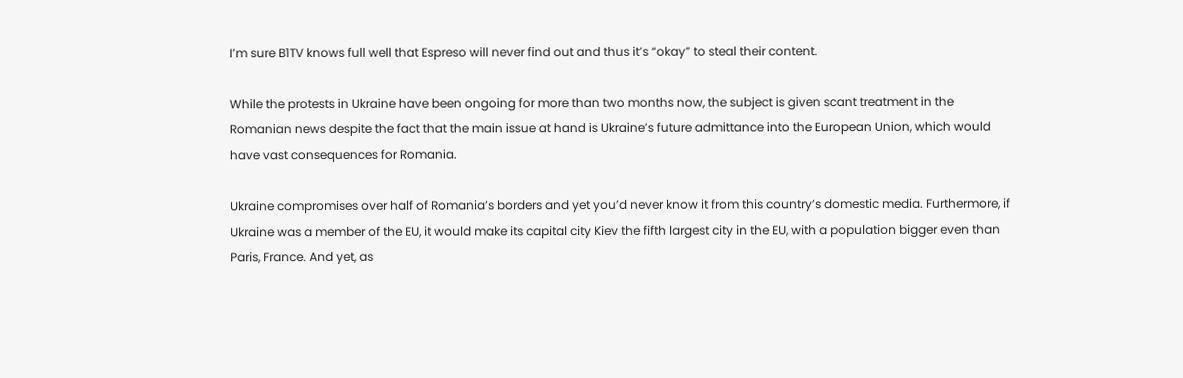I’m sure B1TV knows full well that Espreso will never find out and thus it’s “okay” to steal their content.

While the protests in Ukraine have been ongoing for more than two months now, the subject is given scant treatment in the Romanian news despite the fact that the main issue at hand is Ukraine’s future admittance into the European Union, which would have vast consequences for Romania.

Ukraine compromises over half of Romania’s borders and yet you’d never know it from this country’s domestic media. Furthermore, if Ukraine was a member of the EU, it would make its capital city Kiev the fifth largest city in the EU, with a population bigger even than Paris, France. And yet, as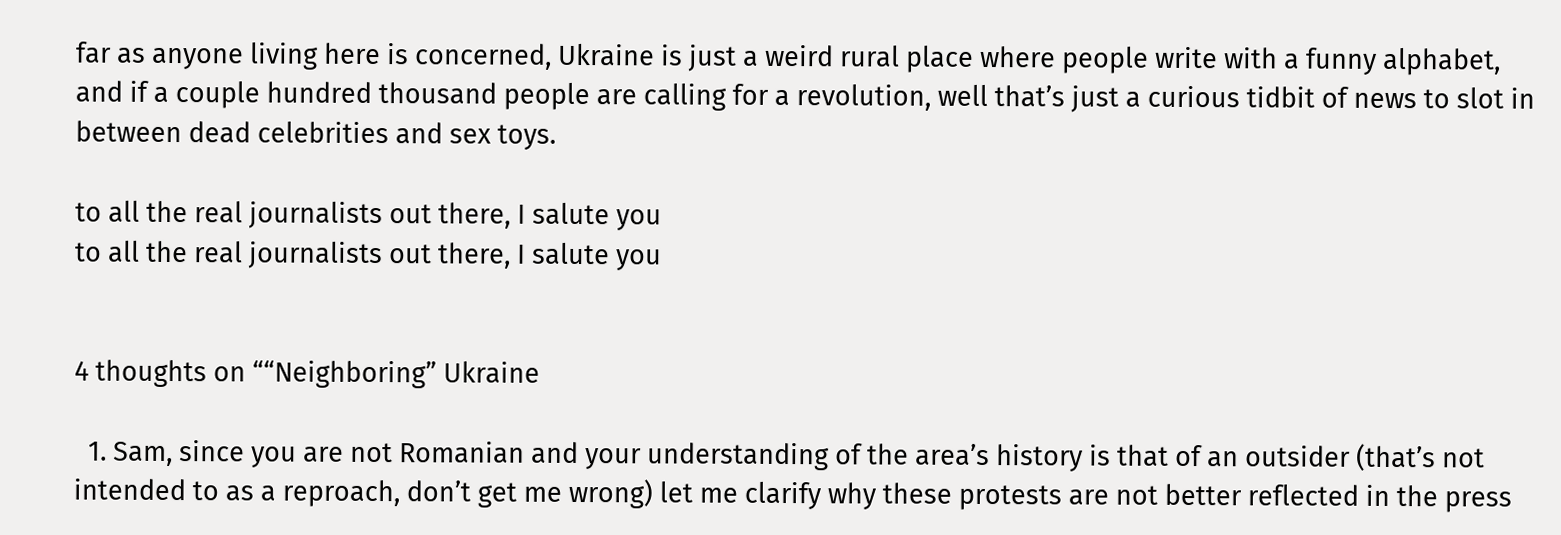far as anyone living here is concerned, Ukraine is just a weird rural place where people write with a funny alphabet, and if a couple hundred thousand people are calling for a revolution, well that’s just a curious tidbit of news to slot in between dead celebrities and sex toys.

to all the real journalists out there, I salute you
to all the real journalists out there, I salute you


4 thoughts on ““Neighboring” Ukraine

  1. Sam, since you are not Romanian and your understanding of the area’s history is that of an outsider (that’s not intended to as a reproach, don’t get me wrong) let me clarify why these protests are not better reflected in the press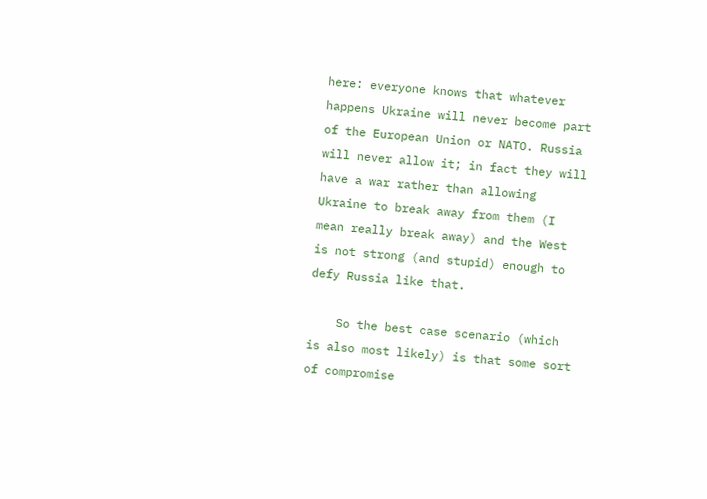here: everyone knows that whatever happens Ukraine will never become part of the European Union or NATO. Russia will never allow it; in fact they will have a war rather than allowing Ukraine to break away from them (I mean really break away) and the West is not strong (and stupid) enough to defy Russia like that.

    So the best case scenario (which is also most likely) is that some sort of compromise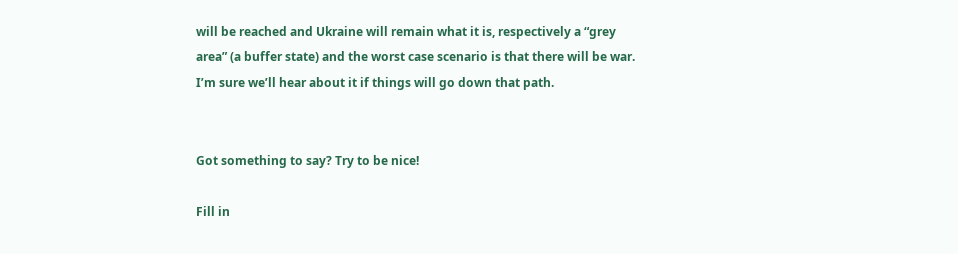will be reached and Ukraine will remain what it is, respectively a “grey area” (a buffer state) and the worst case scenario is that there will be war. I’m sure we’ll hear about it if things will go down that path.


Got something to say? Try to be nice!

Fill in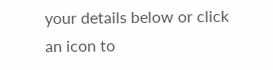your details below or click an icon to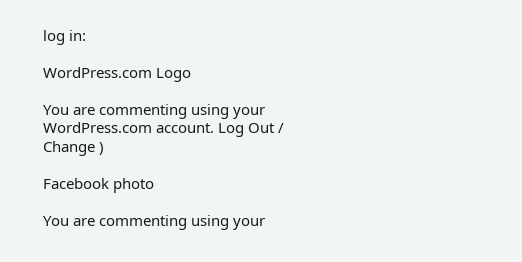log in:

WordPress.com Logo

You are commenting using your WordPress.com account. Log Out /  Change )

Facebook photo

You are commenting using your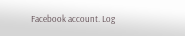Facebook account. Log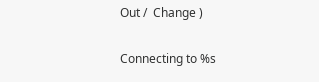Out /  Change )

Connecting to %s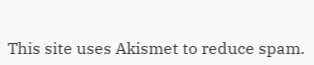This site uses Akismet to reduce spam.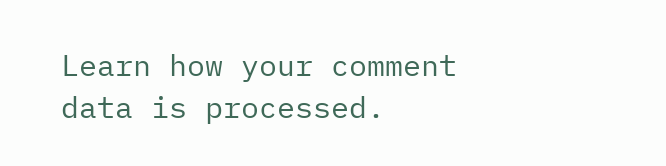Learn how your comment data is processed.